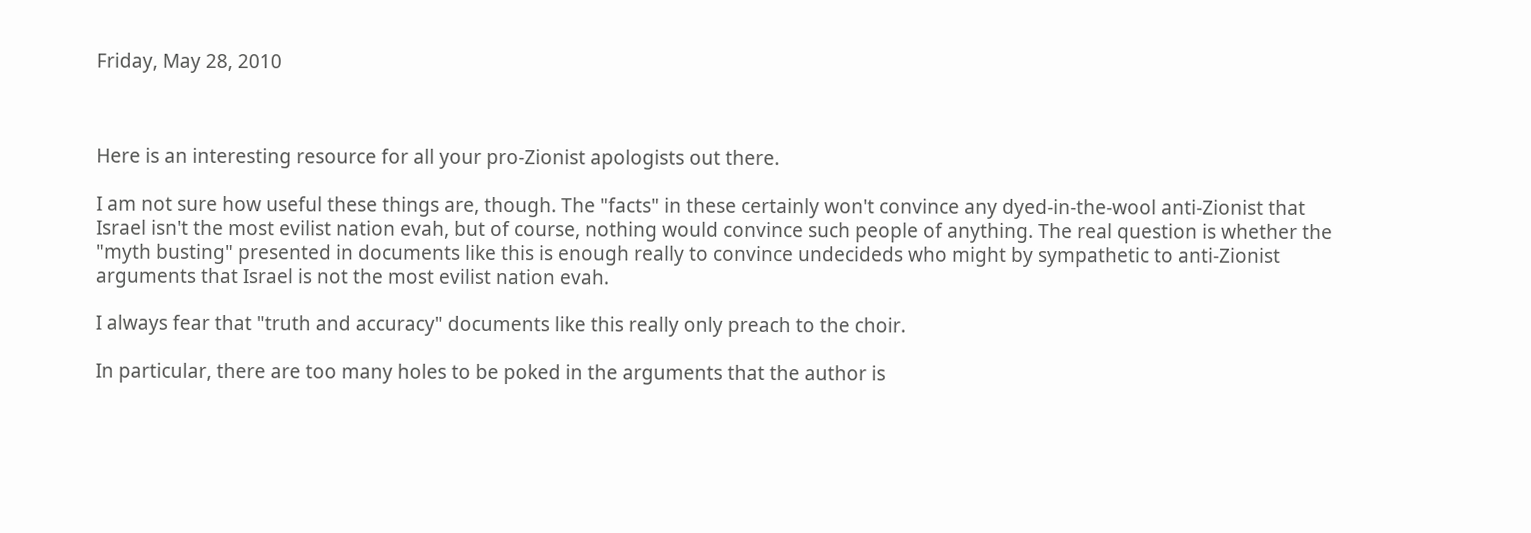Friday, May 28, 2010



Here is an interesting resource for all your pro-Zionist apologists out there.

I am not sure how useful these things are, though. The "facts" in these certainly won't convince any dyed-in-the-wool anti-Zionist that Israel isn't the most evilist nation evah, but of course, nothing would convince such people of anything. The real question is whether the "myth busting" presented in documents like this is enough really to convince undecideds who might by sympathetic to anti-Zionist arguments that Israel is not the most evilist nation evah.

I always fear that "truth and accuracy" documents like this really only preach to the choir.

In particular, there are too many holes to be poked in the arguments that the author is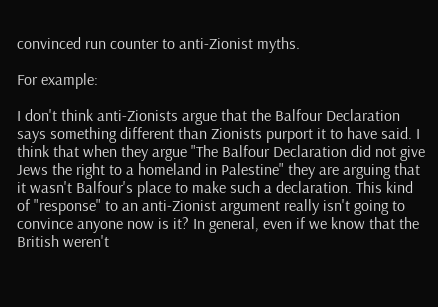convinced run counter to anti-Zionist myths.

For example:

I don't think anti-Zionists argue that the Balfour Declaration says something different than Zionists purport it to have said. I think that when they argue "The Balfour Declaration did not give Jews the right to a homeland in Palestine" they are arguing that it wasn't Balfour's place to make such a declaration. This kind of "response" to an anti-Zionist argument really isn't going to convince anyone now is it? In general, even if we know that the British weren't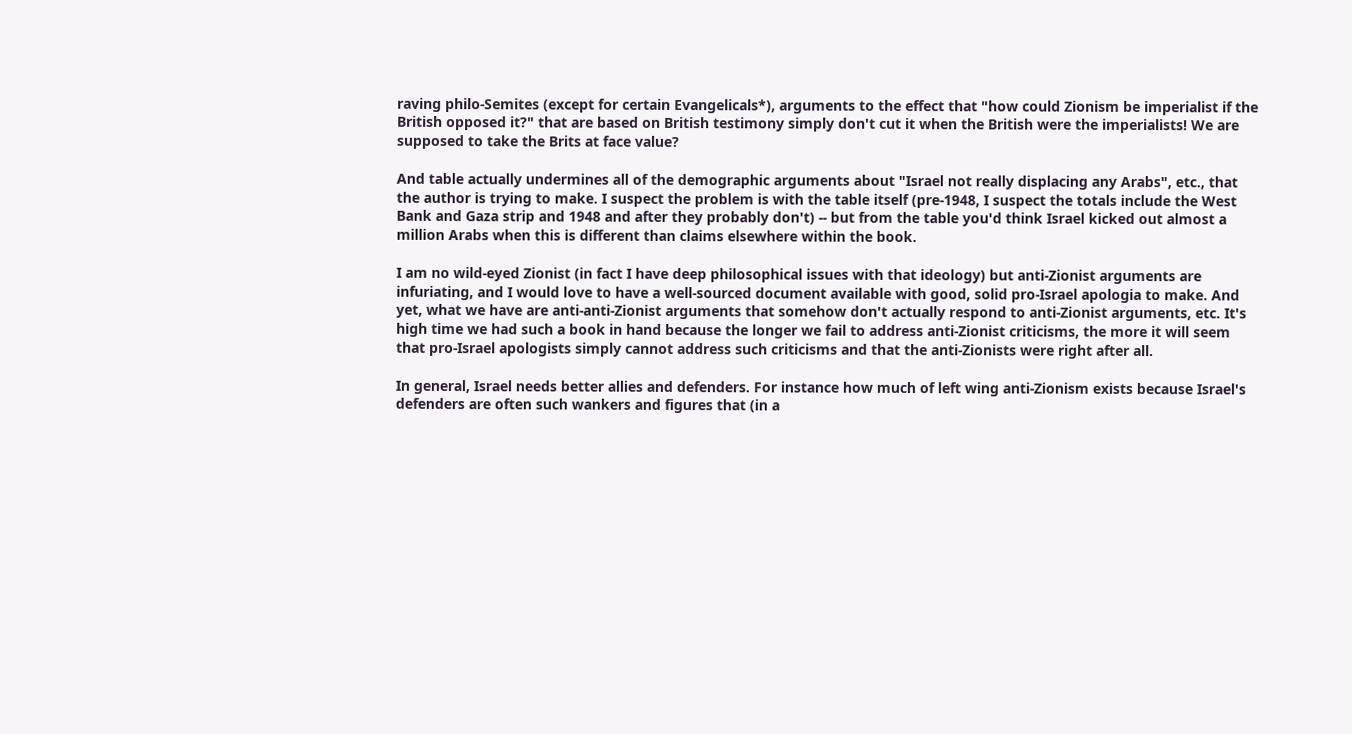raving philo-Semites (except for certain Evangelicals*), arguments to the effect that "how could Zionism be imperialist if the British opposed it?" that are based on British testimony simply don't cut it when the British were the imperialists! We are supposed to take the Brits at face value?

And table actually undermines all of the demographic arguments about "Israel not really displacing any Arabs", etc., that the author is trying to make. I suspect the problem is with the table itself (pre-1948, I suspect the totals include the West Bank and Gaza strip and 1948 and after they probably don't) -- but from the table you'd think Israel kicked out almost a million Arabs when this is different than claims elsewhere within the book.

I am no wild-eyed Zionist (in fact I have deep philosophical issues with that ideology) but anti-Zionist arguments are infuriating, and I would love to have a well-sourced document available with good, solid pro-Israel apologia to make. And yet, what we have are anti-anti-Zionist arguments that somehow don't actually respond to anti-Zionist arguments, etc. It's high time we had such a book in hand because the longer we fail to address anti-Zionist criticisms, the more it will seem that pro-Israel apologists simply cannot address such criticisms and that the anti-Zionists were right after all.

In general, Israel needs better allies and defenders. For instance how much of left wing anti-Zionism exists because Israel's defenders are often such wankers and figures that (in a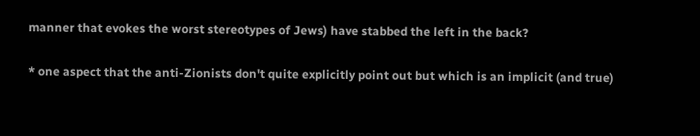manner that evokes the worst stereotypes of Jews) have stabbed the left in the back?

* one aspect that the anti-Zionists don't quite explicitly point out but which is an implicit (and true)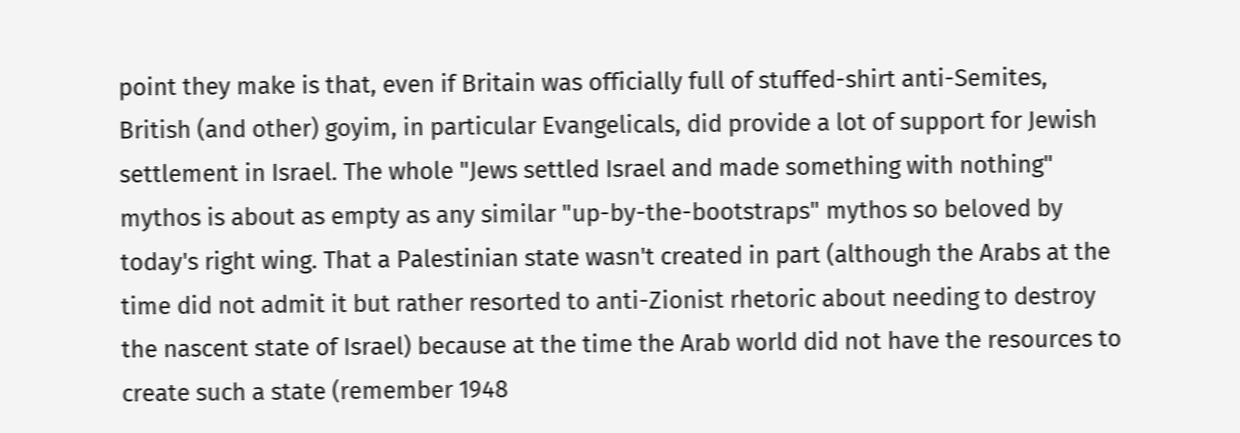point they make is that, even if Britain was officially full of stuffed-shirt anti-Semites, British (and other) goyim, in particular Evangelicals, did provide a lot of support for Jewish settlement in Israel. The whole "Jews settled Israel and made something with nothing" mythos is about as empty as any similar "up-by-the-bootstraps" mythos so beloved by today's right wing. That a Palestinian state wasn't created in part (although the Arabs at the time did not admit it but rather resorted to anti-Zionist rhetoric about needing to destroy the nascent state of Israel) because at the time the Arab world did not have the resources to create such a state (remember 1948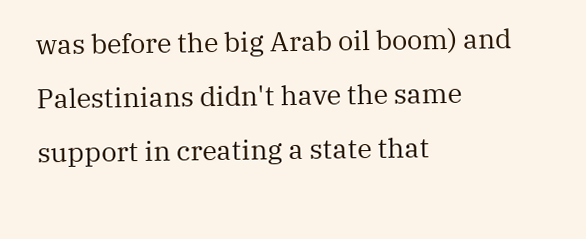was before the big Arab oil boom) and Palestinians didn't have the same support in creating a state that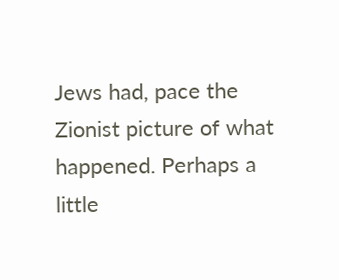Jews had, pace the Zionist picture of what happened. Perhaps a little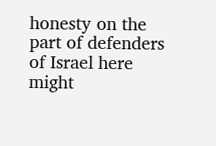honesty on the part of defenders of Israel here might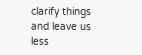clarify things and leave us less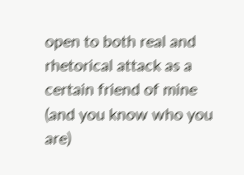open to both real and rhetorical attack as a certain friend of mine (and you know who you are)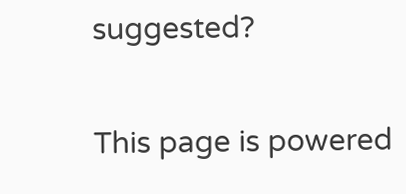suggested?

This page is powered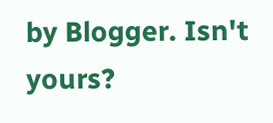by Blogger. Isn't yours?